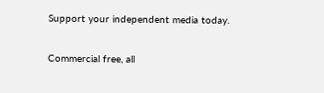Support your independent media today.

Commercial free, all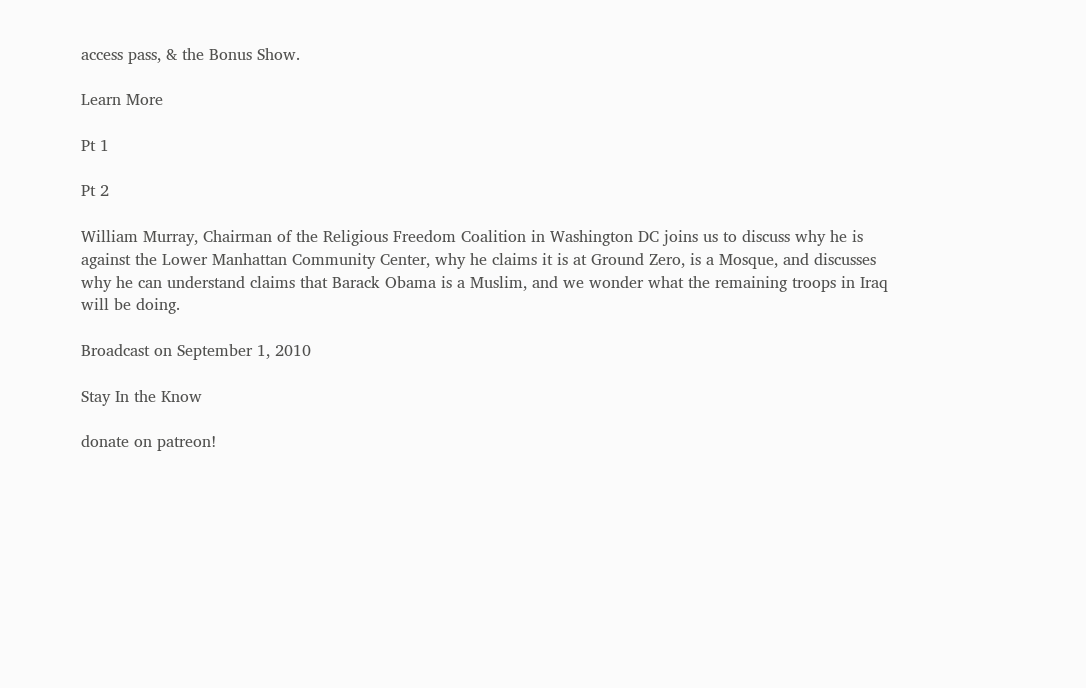access pass, & the Bonus Show.

Learn More

Pt 1

Pt 2

William Murray, Chairman of the Religious Freedom Coalition in Washington DC joins us to discuss why he is against the Lower Manhattan Community Center, why he claims it is at Ground Zero, is a Mosque, and discusses why he can understand claims that Barack Obama is a Muslim, and we wonder what the remaining troops in Iraq will be doing.

Broadcast on September 1, 2010

Stay In the Know

donate on patreon!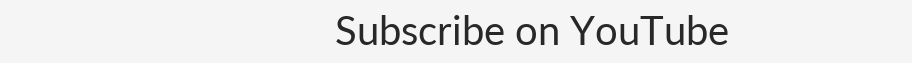Subscribe on YouTube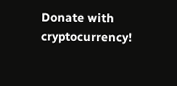Donate with cryptocurrency!